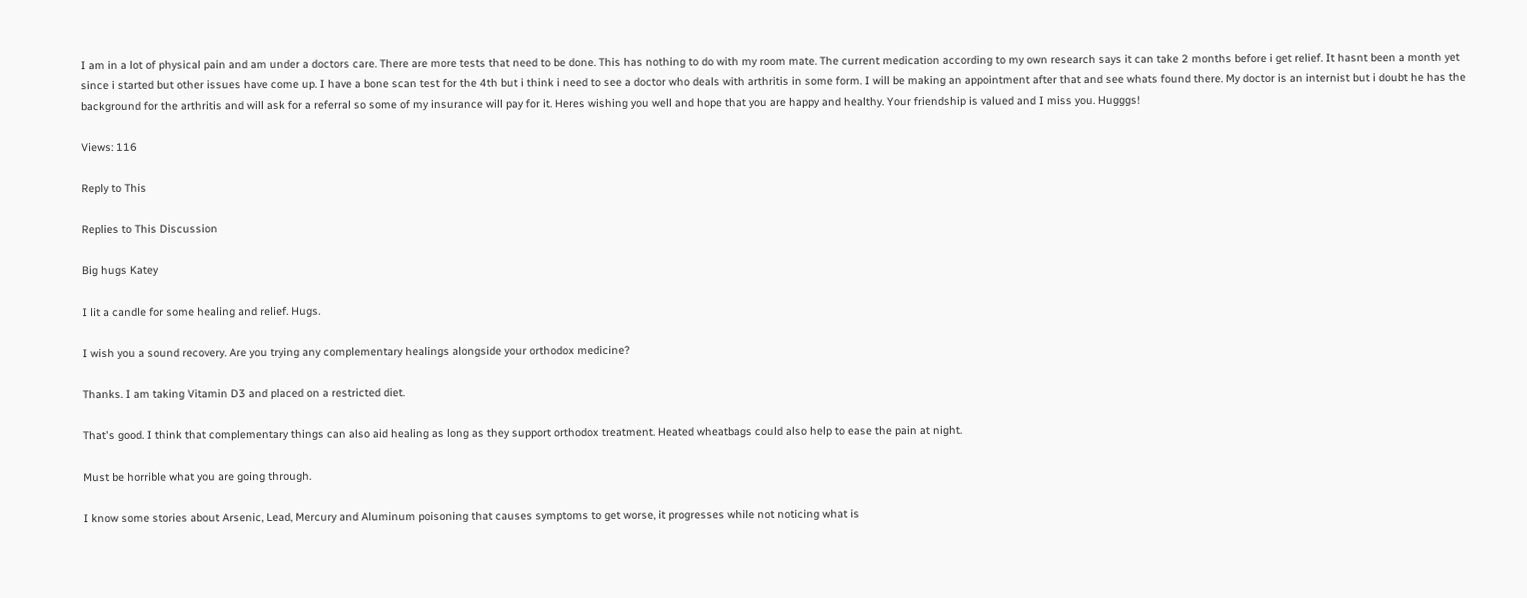I am in a lot of physical pain and am under a doctors care. There are more tests that need to be done. This has nothing to do with my room mate. The current medication according to my own research says it can take 2 months before i get relief. It hasnt been a month yet since i started but other issues have come up. I have a bone scan test for the 4th but i think i need to see a doctor who deals with arthritis in some form. I will be making an appointment after that and see whats found there. My doctor is an internist but i doubt he has the background for the arthritis and will ask for a referral so some of my insurance will pay for it. Heres wishing you well and hope that you are happy and healthy. Your friendship is valued and I miss you. Hugggs!

Views: 116

Reply to This

Replies to This Discussion

Big hugs Katey

I lit a candle for some healing and relief. Hugs.

I wish you a sound recovery. Are you trying any complementary healings alongside your orthodox medicine?

Thanks. I am taking Vitamin D3 and placed on a restricted diet.

That's good. I think that complementary things can also aid healing as long as they support orthodox treatment. Heated wheatbags could also help to ease the pain at night.

Must be horrible what you are going through.

I know some stories about Arsenic, Lead, Mercury and Aluminum poisoning that causes symptoms to get worse, it progresses while not noticing what is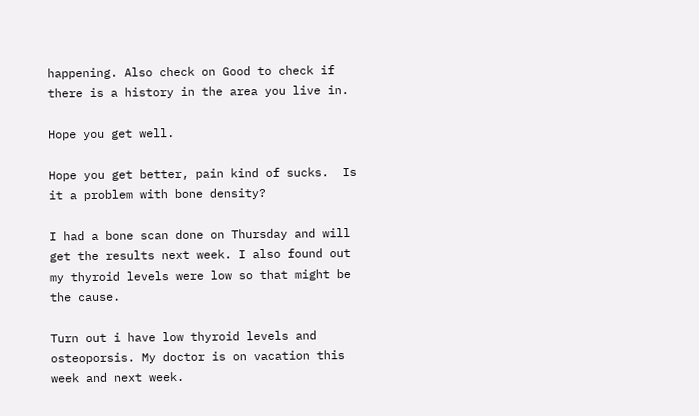happening. Also check on Good to check if there is a history in the area you live in.

Hope you get well.

Hope you get better, pain kind of sucks.  Is it a problem with bone density?

I had a bone scan done on Thursday and will get the results next week. I also found out my thyroid levels were low so that might be the cause.

Turn out i have low thyroid levels and osteoporsis. My doctor is on vacation this week and next week.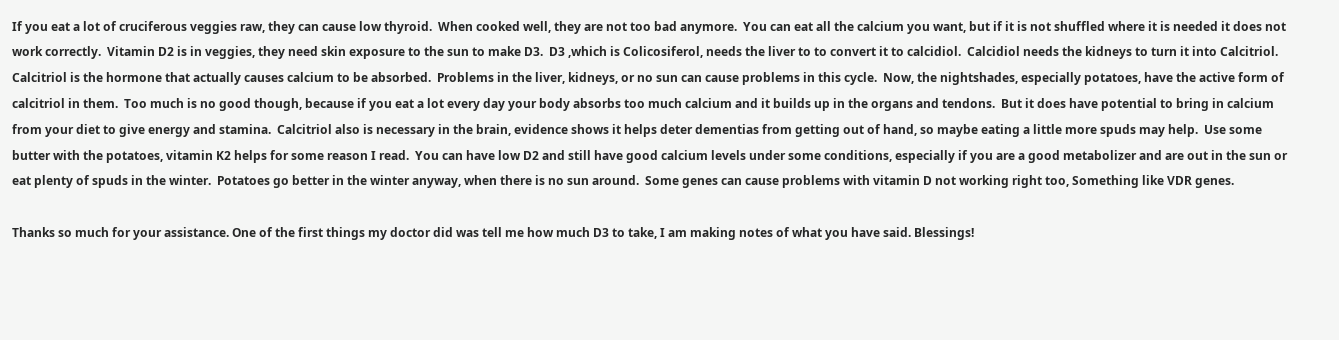If you eat a lot of cruciferous veggies raw, they can cause low thyroid.  When cooked well, they are not too bad anymore.  You can eat all the calcium you want, but if it is not shuffled where it is needed it does not work correctly.  Vitamin D2 is in veggies, they need skin exposure to the sun to make D3.  D3 ,which is Colicosiferol, needs the liver to to convert it to calcidiol.  Calcidiol needs the kidneys to turn it into Calcitriol.  Calcitriol is the hormone that actually causes calcium to be absorbed.  Problems in the liver, kidneys, or no sun can cause problems in this cycle.  Now, the nightshades, especially potatoes, have the active form of calcitriol in them.  Too much is no good though, because if you eat a lot every day your body absorbs too much calcium and it builds up in the organs and tendons.  But it does have potential to bring in calcium from your diet to give energy and stamina.  Calcitriol also is necessary in the brain, evidence shows it helps deter dementias from getting out of hand, so maybe eating a little more spuds may help.  Use some butter with the potatoes, vitamin K2 helps for some reason I read.  You can have low D2 and still have good calcium levels under some conditions, especially if you are a good metabolizer and are out in the sun or eat plenty of spuds in the winter.  Potatoes go better in the winter anyway, when there is no sun around.  Some genes can cause problems with vitamin D not working right too, Something like VDR genes.

Thanks so much for your assistance. One of the first things my doctor did was tell me how much D3 to take, I am making notes of what you have said. Blessings!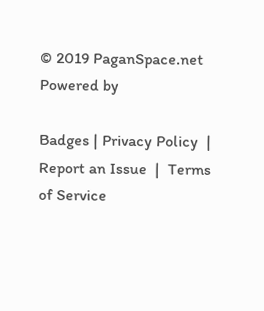© 2019 PaganSpace.net       Powered by

Badges | Privacy Policy  |  Report an Issue  |  Terms of Service